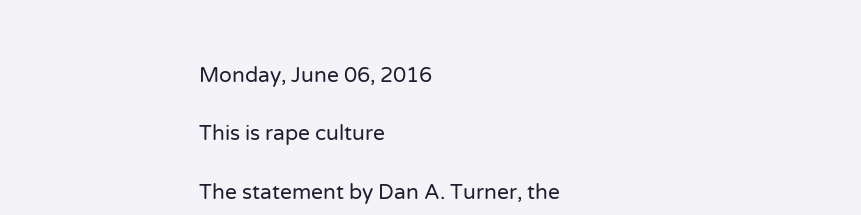Monday, June 06, 2016

This is rape culture

The statement by Dan A. Turner, the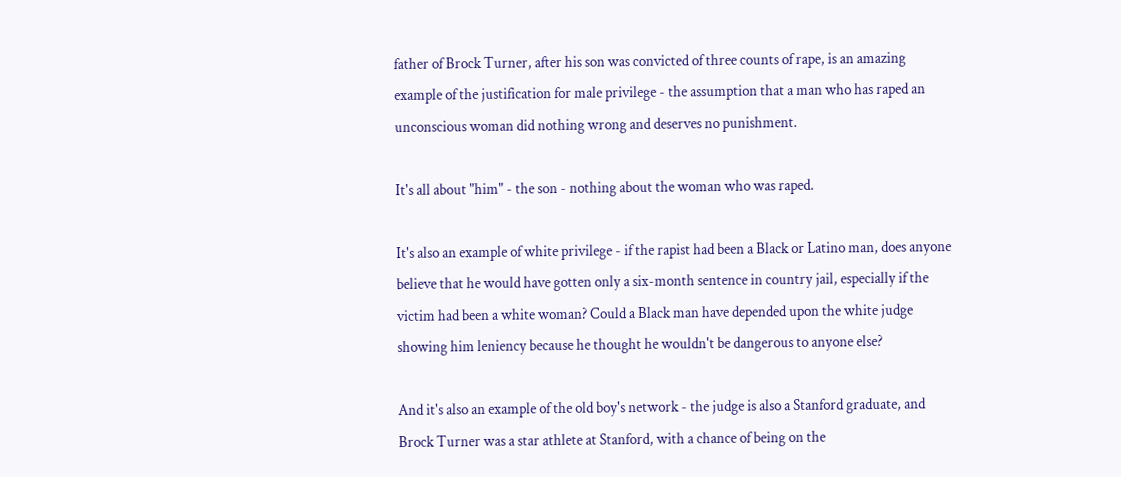father of Brock Turner, after his son was convicted of three counts of rape, is an amazing example of the justification for male privilege - the assumption that a man who has raped an unconscious woman did nothing wrong and deserves no punishment.

It's all about "him" - the son - nothing about the woman who was raped.

It's also an example of white privilege - if the rapist had been a Black or Latino man, does anyone believe that he would have gotten only a six-month sentence in country jail, especially if the victim had been a white woman? Could a Black man have depended upon the white judge showing him leniency because he thought he wouldn't be dangerous to anyone else?

And it's also an example of the old boy's network - the judge is also a Stanford graduate, and Brock Turner was a star athlete at Stanford, with a chance of being on the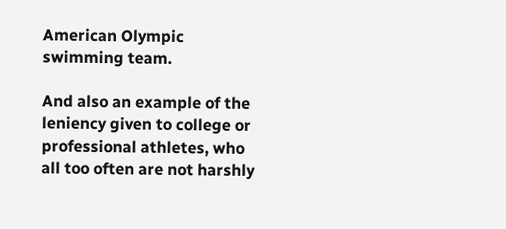American Olympic swimming team.

And also an example of the leniency given to college or professional athletes, who all too often are not harshly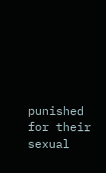punished for their sexual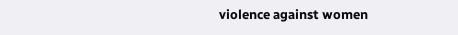violence against women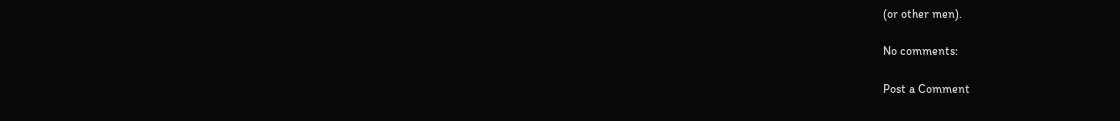(or other men).

No comments:

Post a Comment